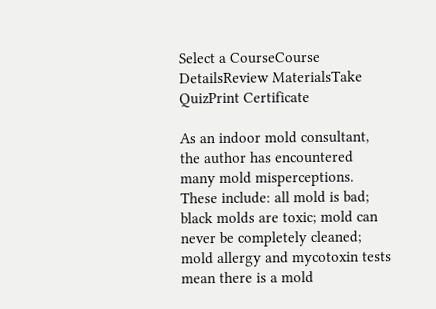Select a CourseCourse DetailsReview MaterialsTake QuizPrint Certificate

As an indoor mold consultant, the author has encountered many mold misperceptions. These include: all mold is bad; black molds are toxic; mold can never be completely cleaned; mold allergy and mycotoxin tests mean there is a mold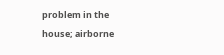problem in the house; airborne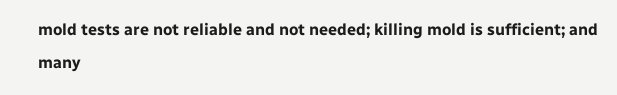mold tests are not reliable and not needed; killing mold is sufficient; and many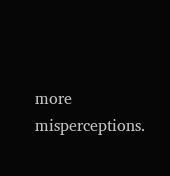more misperceptions.